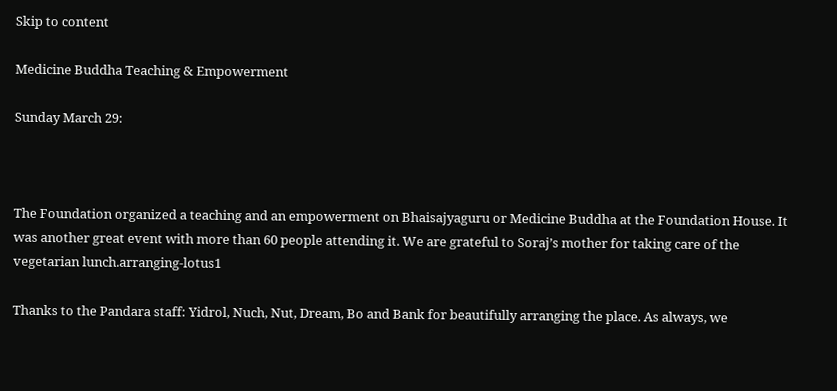Skip to content

Medicine Buddha Teaching & Empowerment

Sunday March 29:



The Foundation organized a teaching and an empowerment on Bhaisajyaguru or Medicine Buddha at the Foundation House. It was another great event with more than 60 people attending it. We are grateful to Soraj’s mother for taking care of the vegetarian lunch.arranging-lotus1

Thanks to the Pandara staff: Yidrol, Nuch, Nut, Dream, Bo and Bank for beautifully arranging the place. As always, we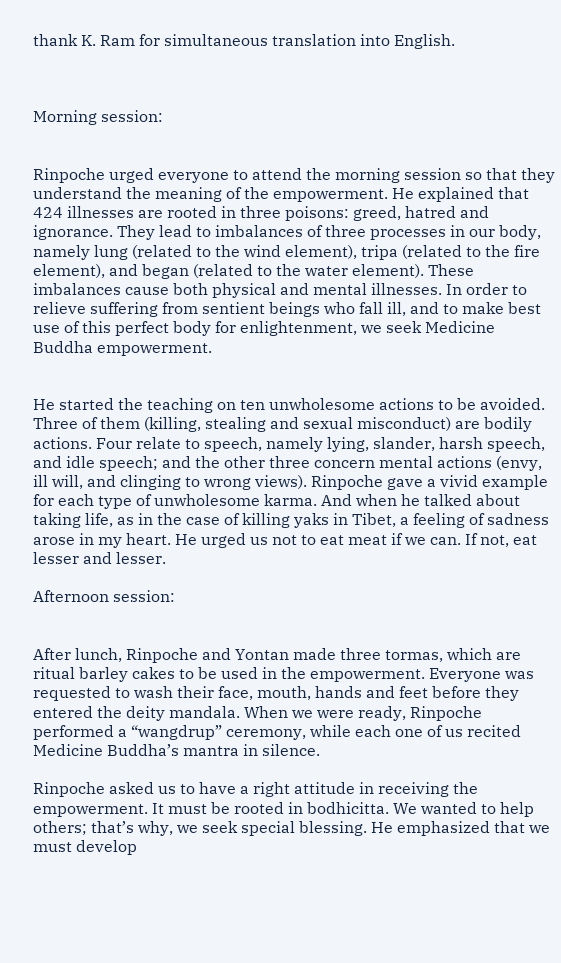thank K. Ram for simultaneous translation into English.



Morning session:


Rinpoche urged everyone to attend the morning session so that they understand the meaning of the empowerment. He explained that 424 illnesses are rooted in three poisons: greed, hatred and ignorance. They lead to imbalances of three processes in our body, namely lung (related to the wind element), tripa (related to the fire element), and began (related to the water element). These imbalances cause both physical and mental illnesses. In order to relieve suffering from sentient beings who fall ill, and to make best use of this perfect body for enlightenment, we seek Medicine Buddha empowerment.


He started the teaching on ten unwholesome actions to be avoided. Three of them (killing, stealing and sexual misconduct) are bodily actions. Four relate to speech, namely lying, slander, harsh speech, and idle speech; and the other three concern mental actions (envy, ill will, and clinging to wrong views). Rinpoche gave a vivid example for each type of unwholesome karma. And when he talked about taking life, as in the case of killing yaks in Tibet, a feeling of sadness arose in my heart. He urged us not to eat meat if we can. If not, eat lesser and lesser.

Afternoon session:


After lunch, Rinpoche and Yontan made three tormas, which are ritual barley cakes to be used in the empowerment. Everyone was requested to wash their face, mouth, hands and feet before they entered the deity mandala. When we were ready, Rinpoche performed a “wangdrup” ceremony, while each one of us recited Medicine Buddha’s mantra in silence.

Rinpoche asked us to have a right attitude in receiving the empowerment. It must be rooted in bodhicitta. We wanted to help others; that’s why, we seek special blessing. He emphasized that we must develop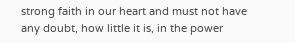strong faith in our heart and must not have any doubt, how little it is, in the power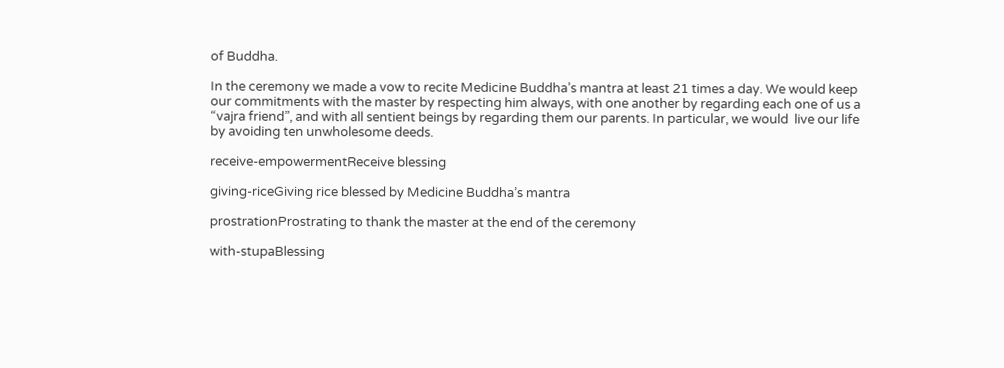of Buddha.

In the ceremony we made a vow to recite Medicine Buddha’s mantra at least 21 times a day. We would keep our commitments with the master by respecting him always, with one another by regarding each one of us a “vajra friend”, and with all sentient beings by regarding them our parents. In particular, we would  live our life by avoiding ten unwholesome deeds.

receive-empowermentReceive blessing

giving-riceGiving rice blessed by Medicine Buddha’s mantra

prostrationProstrating to thank the master at the end of the ceremony

with-stupaBlessing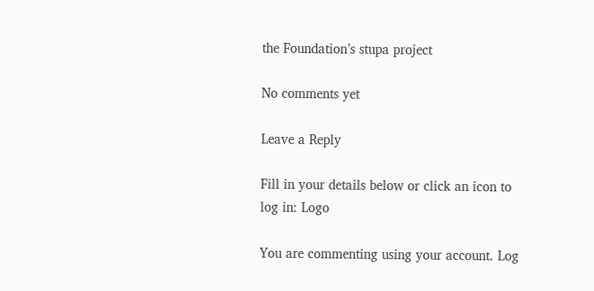the Foundation’s stupa project

No comments yet

Leave a Reply

Fill in your details below or click an icon to log in: Logo

You are commenting using your account. Log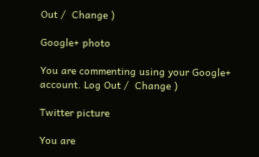Out /  Change )

Google+ photo

You are commenting using your Google+ account. Log Out /  Change )

Twitter picture

You are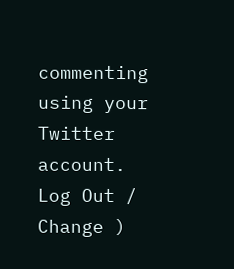commenting using your Twitter account. Log Out /  Change )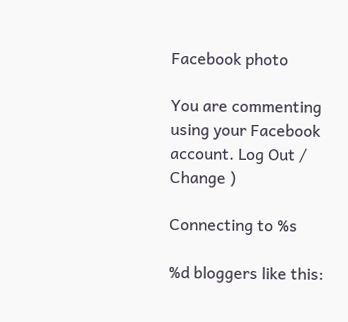Facebook photo

You are commenting using your Facebook account. Log Out /  Change )

Connecting to %s

%d bloggers like this: